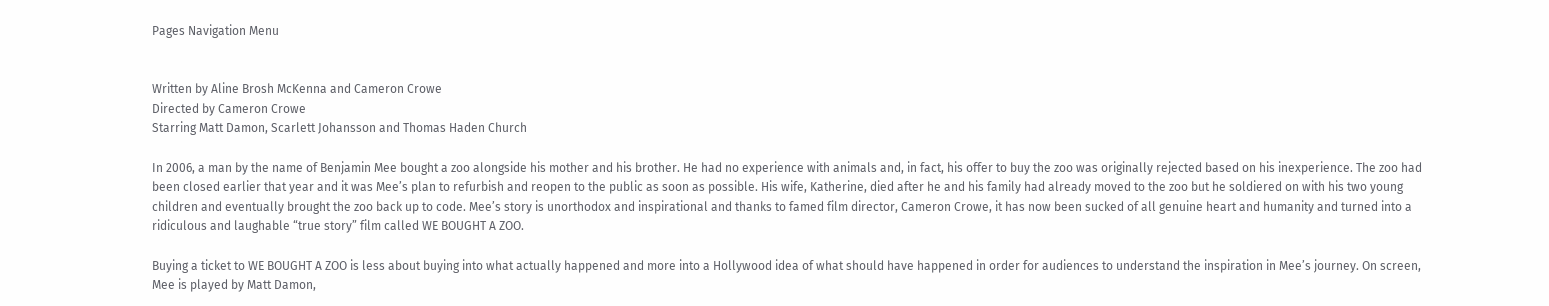Pages Navigation Menu


Written by Aline Brosh McKenna and Cameron Crowe
Directed by Cameron Crowe
Starring Matt Damon, Scarlett Johansson and Thomas Haden Church

In 2006, a man by the name of Benjamin Mee bought a zoo alongside his mother and his brother. He had no experience with animals and, in fact, his offer to buy the zoo was originally rejected based on his inexperience. The zoo had been closed earlier that year and it was Mee’s plan to refurbish and reopen to the public as soon as possible. His wife, Katherine, died after he and his family had already moved to the zoo but he soldiered on with his two young children and eventually brought the zoo back up to code. Mee’s story is unorthodox and inspirational and thanks to famed film director, Cameron Crowe, it has now been sucked of all genuine heart and humanity and turned into a ridiculous and laughable “true story” film called WE BOUGHT A ZOO.

Buying a ticket to WE BOUGHT A ZOO is less about buying into what actually happened and more into a Hollywood idea of what should have happened in order for audiences to understand the inspiration in Mee’s journey. On screen, Mee is played by Matt Damon,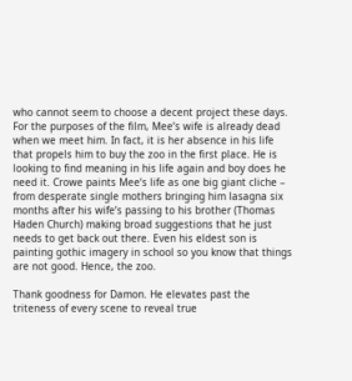who cannot seem to choose a decent project these days. For the purposes of the film, Mee’s wife is already dead when we meet him. In fact, it is her absence in his life that propels him to buy the zoo in the first place. He is looking to find meaning in his life again and boy does he need it. Crowe paints Mee’s life as one big giant cliche – from desperate single mothers bringing him lasagna six months after his wife’s passing to his brother (Thomas Haden Church) making broad suggestions that he just needs to get back out there. Even his eldest son is painting gothic imagery in school so you know that things are not good. Hence, the zoo.

Thank goodness for Damon. He elevates past the triteness of every scene to reveal true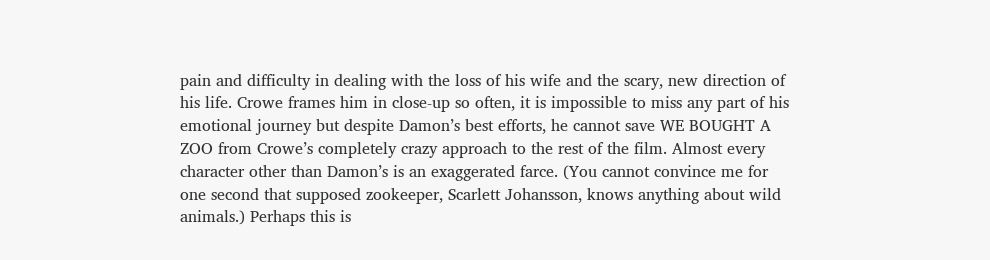pain and difficulty in dealing with the loss of his wife and the scary, new direction of his life. Crowe frames him in close-up so often, it is impossible to miss any part of his emotional journey but despite Damon’s best efforts, he cannot save WE BOUGHT A ZOO from Crowe’s completely crazy approach to the rest of the film. Almost every character other than Damon’s is an exaggerated farce. (You cannot convince me for one second that supposed zookeeper, Scarlett Johansson, knows anything about wild animals.) Perhaps this is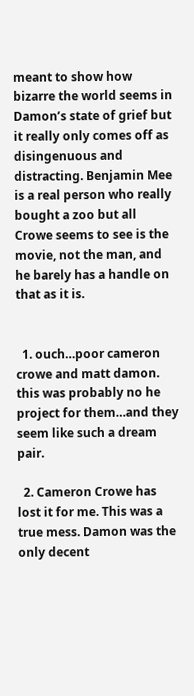meant to show how bizarre the world seems in Damon’s state of grief but it really only comes off as disingenuous and distracting. Benjamin Mee is a real person who really bought a zoo but all Crowe seems to see is the movie, not the man, and he barely has a handle on that as it is.


  1. ouch…poor cameron crowe and matt damon. this was probably no he project for them…and they seem like such a dream pair.

  2. Cameron Crowe has lost it for me. This was a true mess. Damon was the only decent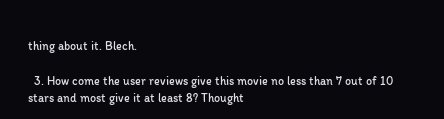thing about it. Blech.

  3. How come the user reviews give this movie no less than 7 out of 10 stars and most give it at least 8? Thought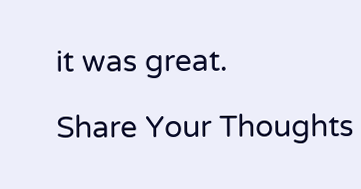it was great.

Share Your Thoughts